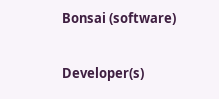Bonsai (software)

Developer(s)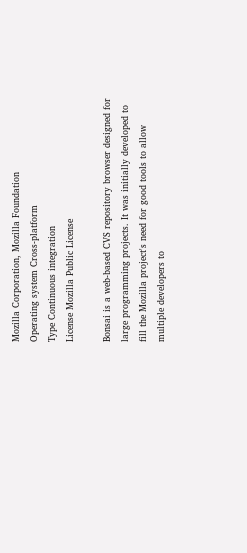Mozilla Corporation, Mozilla Foundation
Operating system Cross-platform
Type Continuous integration
License Mozilla Public License

Bonsai is a web-based CVS repository browser designed for large programming projects. It was initially developed to fill the Mozilla project's need for good tools to allow multiple developers to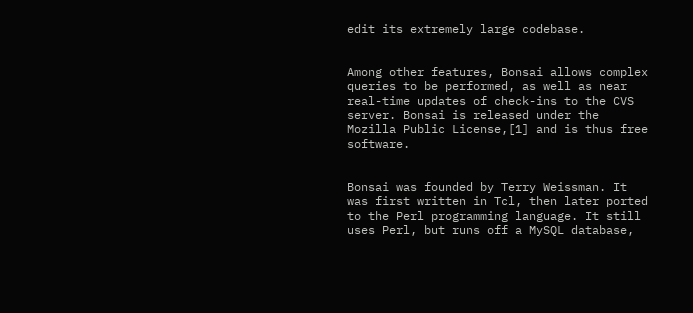edit its extremely large codebase.


Among other features, Bonsai allows complex queries to be performed, as well as near real-time updates of check-ins to the CVS server. Bonsai is released under the Mozilla Public License,[1] and is thus free software.


Bonsai was founded by Terry Weissman. It was first written in Tcl, then later ported to the Perl programming language. It still uses Perl, but runs off a MySQL database,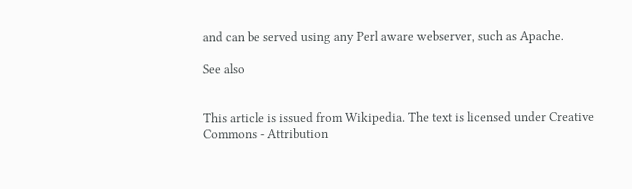and can be served using any Perl aware webserver, such as Apache.

See also


This article is issued from Wikipedia. The text is licensed under Creative Commons - Attribution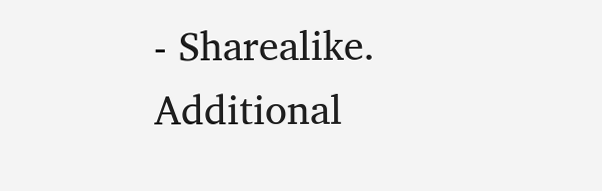- Sharealike. Additional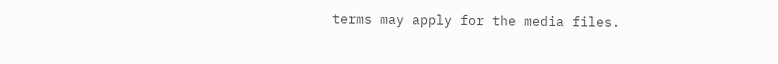terms may apply for the media files.